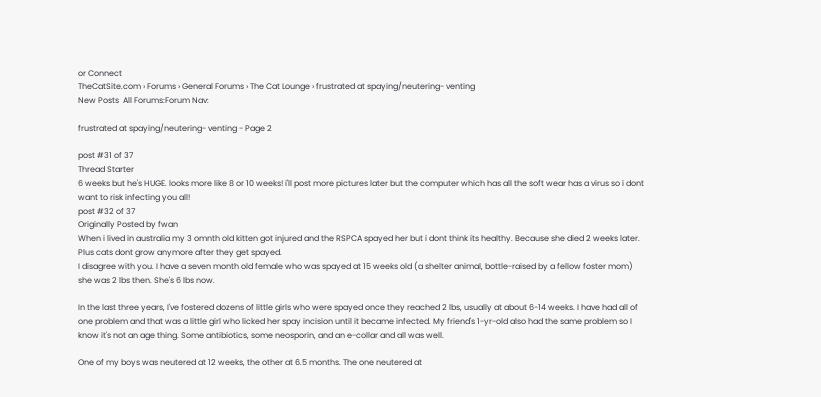or Connect
TheCatSite.com › Forums › General Forums › The Cat Lounge › frustrated at spaying/neutering- venting
New Posts  All Forums:Forum Nav:

frustrated at spaying/neutering- venting - Page 2

post #31 of 37
Thread Starter
6 weeks but he's HUGE. looks more like 8 or 10 weeks! i'll post more pictures later but the computer which has all the soft wear has a virus so i dont want to risk infecting you all!
post #32 of 37
Originally Posted by fwan
When i lived in australia my 3 omnth old kitten got injured and the RSPCA spayed her but i dont think its healthy. Because she died 2 weeks later.
Plus cats dont grow anymore after they get spayed.
I disagree with you. I have a seven month old female who was spayed at 15 weeks old (a shelter animal, bottle-raised by a fellow foster mom) she was 2 lbs then. She's 6 lbs now.

In the last three years, I've fostered dozens of little girls who were spayed once they reached 2 lbs, usually at about 6-14 weeks. I have had all of one problem and that was a little girl who licked her spay incision until it became infected. My friend's 1-yr-old also had the same problem so I know it's not an age thing. Some antibiotics, some neosporin, and an e-collar and all was well.

One of my boys was neutered at 12 weeks, the other at 6.5 months. The one neutered at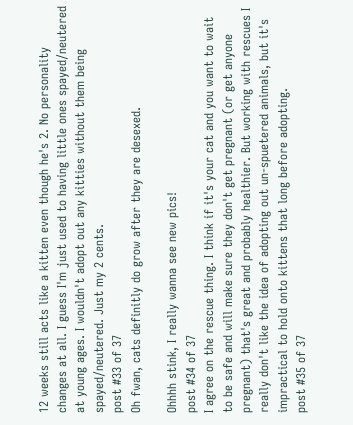12 weeks still acts like a kitten even though he's 2. No personality changes at all. I guess I'm just used to having little ones spayed/neutered at young ages. I wouldn't adopt out any kitties without them being spayed/neutered. Just my 2 cents.
post #33 of 37
Oh fwan, cats definitly do grow after they are desexed.

Ohhhh stink, I really wanna see new pics!
post #34 of 37
I agree on the rescue thing. I think if it's your cat and you want to wait to be safe and will make sure they don't get pregnant (or get anyone pregnant) that's great and probably healthier. But working with rescues I really don't like the idea of adopting out un-spuetered animals, but it's impractical to hold onto kittens that long before adopting.
post #35 of 37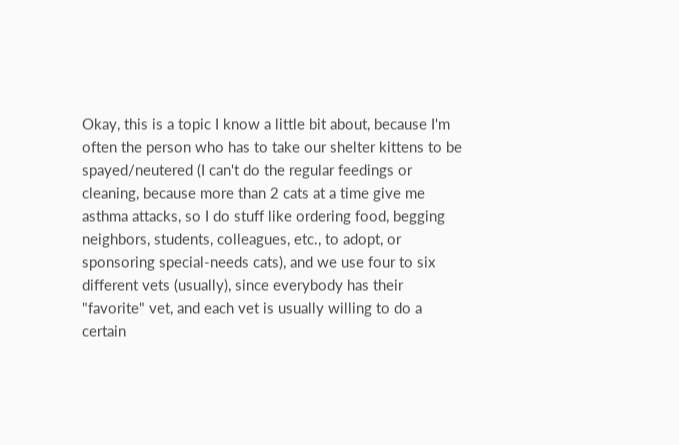Okay, this is a topic I know a little bit about, because I'm often the person who has to take our shelter kittens to be spayed/neutered (I can't do the regular feedings or cleaning, because more than 2 cats at a time give me asthma attacks, so I do stuff like ordering food, begging neighbors, students, colleagues, etc., to adopt, or sponsoring special-needs cats), and we use four to six different vets (usually), since everybody has their "favorite" vet, and each vet is usually willing to do a certain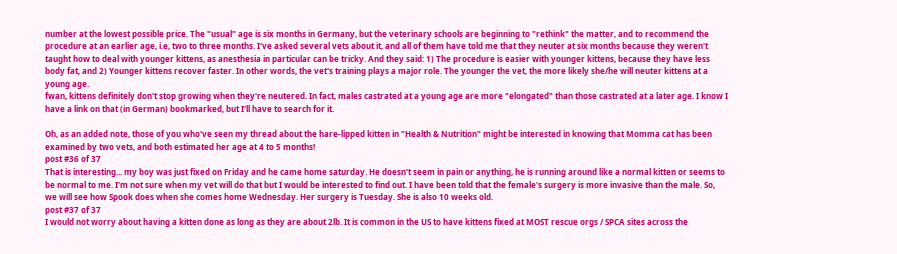number at the lowest possible price. The "usual" age is six months in Germany, but the veterinary schools are beginning to "rethink" the matter, and to recommend the procedure at an earlier age, i.e, two to three months. I've asked several vets about it, and all of them have told me that they neuter at six months because they weren't taught how to deal with younger kittens, as anesthesia in particular can be tricky. And they said: 1) The procedure is easier with younger kittens, because they have less body fat, and 2) Younger kittens recover faster. In other words, the vet's training plays a major role. The younger the vet, the more likely she/he will neuter kittens at a young age.
fwan, kittens definitely don't stop growing when they're neutered. In fact, males castrated at a young age are more "elongated" than those castrated at a later age. I know I have a link on that (in German) bookmarked, but I'll have to search for it.

Oh, as an added note, those of you who've seen my thread about the hare-lipped kitten in "Health & Nutrition" might be interested in knowing that Momma cat has been examined by two vets, and both estimated her age at 4 to 5 months!
post #36 of 37
That is interesting... my boy was just fixed on Friday and he came home saturday. He doesn't seem in pain or anything, he is running around like a normal kitten or seems to be normal to me. I'm not sure when my vet will do that but I would be interested to find out. I have been told that the female's surgery is more invasive than the male. So, we will see how Spook does when she comes home Wednesday. Her surgery is Tuesday. She is also 10 weeks old.
post #37 of 37
I would not worry about having a kitten done as long as they are about 2lb. It is common in the US to have kittens fixed at MOST rescue orgs / SPCA sites across the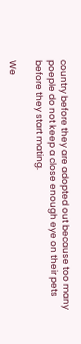country before they are adopted out because too many poeple do not keep a close enough eye on their pets before they start mating.

We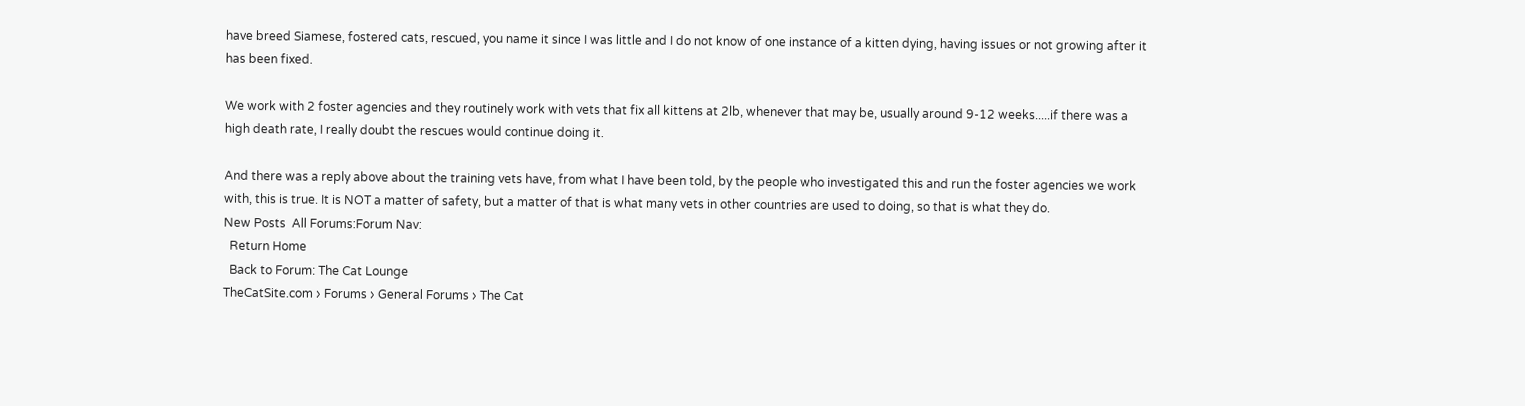have breed Siamese, fostered cats, rescued, you name it since I was little and I do not know of one instance of a kitten dying, having issues or not growing after it has been fixed.

We work with 2 foster agencies and they routinely work with vets that fix all kittens at 2lb, whenever that may be, usually around 9-12 weeks.....if there was a high death rate, I really doubt the rescues would continue doing it.

And there was a reply above about the training vets have, from what I have been told, by the people who investigated this and run the foster agencies we work with, this is true. It is NOT a matter of safety, but a matter of that is what many vets in other countries are used to doing, so that is what they do.
New Posts  All Forums:Forum Nav:
  Return Home
  Back to Forum: The Cat Lounge
TheCatSite.com › Forums › General Forums › The Cat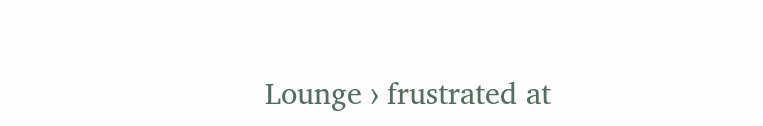Lounge › frustrated at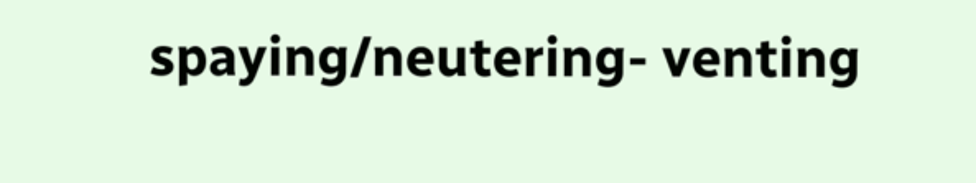spaying/neutering- venting